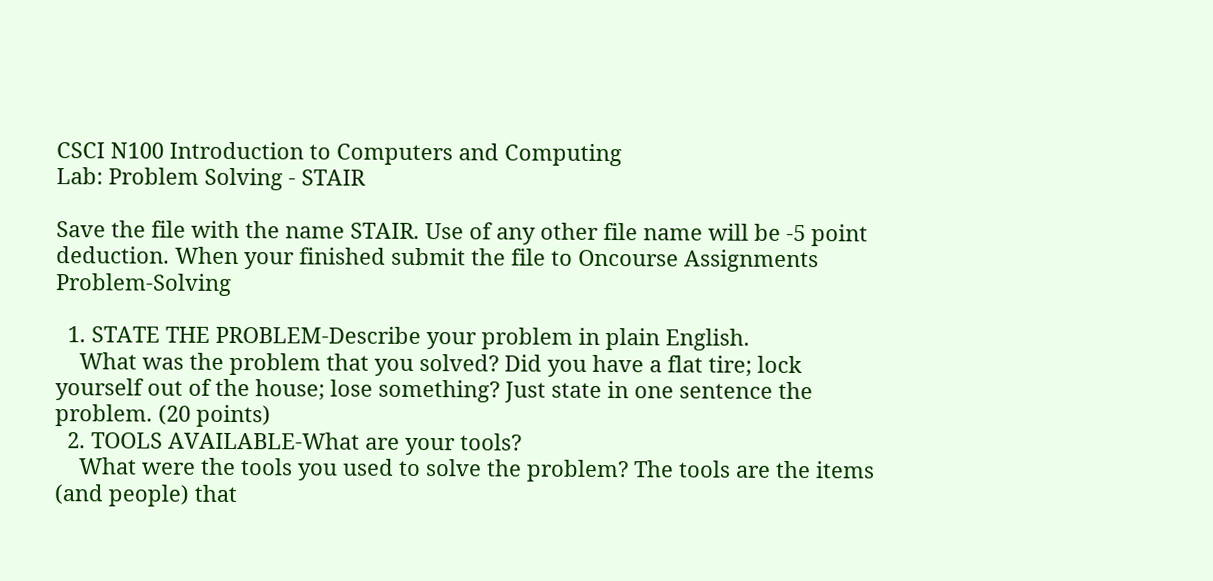CSCI N100 Introduction to Computers and Computing
Lab: Problem Solving - STAIR

Save the file with the name STAIR. Use of any other file name will be -5 point deduction. When your finished submit the file to Oncourse Assignments Problem-Solving

  1. STATE THE PROBLEM-Describe your problem in plain English.
    What was the problem that you solved? Did you have a flat tire; lock yourself out of the house; lose something? Just state in one sentence the problem. (20 points)
  2. TOOLS AVAILABLE-What are your tools?
    What were the tools you used to solve the problem? The tools are the items (and people) that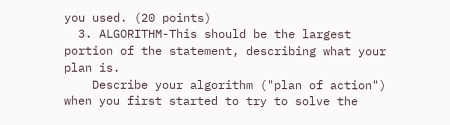you used. (20 points)
  3. ALGORITHM-This should be the largest portion of the statement, describing what your plan is.
    Describe your algorithm ("plan of action") when you first started to try to solve the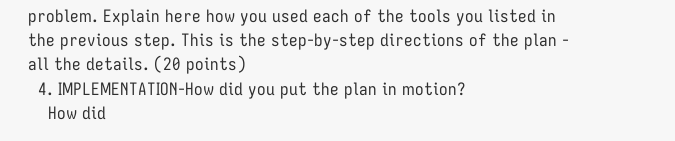problem. Explain here how you used each of the tools you listed in the previous step. This is the step-by-step directions of the plan - all the details. (20 points)
  4. IMPLEMENTATION-How did you put the plan in motion?
    How did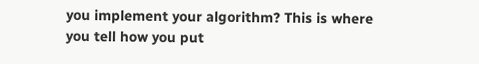you implement your algorithm? This is where you tell how you put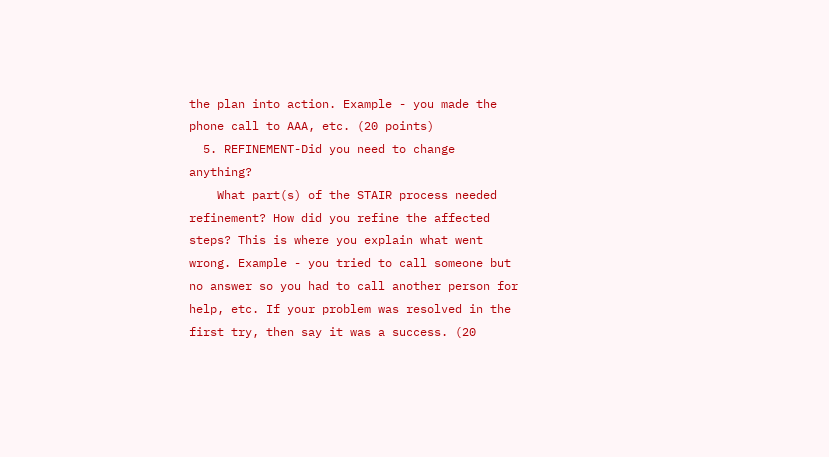the plan into action. Example - you made the phone call to AAA, etc. (20 points)
  5. REFINEMENT-Did you need to change anything?
    What part(s) of the STAIR process needed refinement? How did you refine the affected steps? This is where you explain what went wrong. Example - you tried to call someone but no answer so you had to call another person for help, etc. If your problem was resolved in the first try, then say it was a success. (20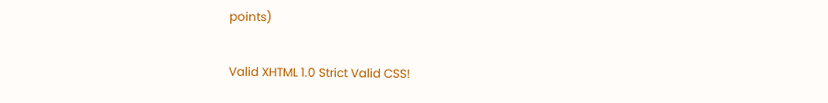points)

Valid XHTML 1.0 Strict Valid CSS!